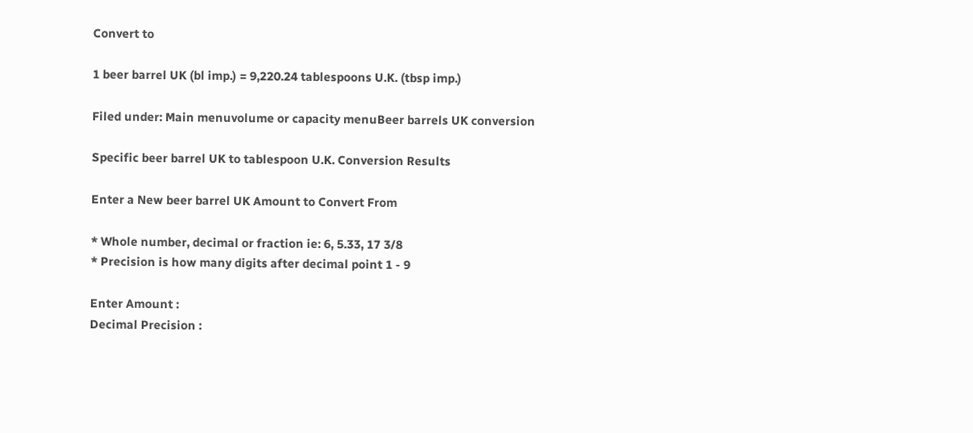Convert to

1 beer barrel UK (bl imp.) = 9,220.24 tablespoons U.K. (tbsp imp.)

Filed under: Main menuvolume or capacity menuBeer barrels UK conversion

Specific beer barrel UK to tablespoon U.K. Conversion Results

Enter a New beer barrel UK Amount to Convert From

* Whole number, decimal or fraction ie: 6, 5.33, 17 3/8
* Precision is how many digits after decimal point 1 - 9

Enter Amount :
Decimal Precision :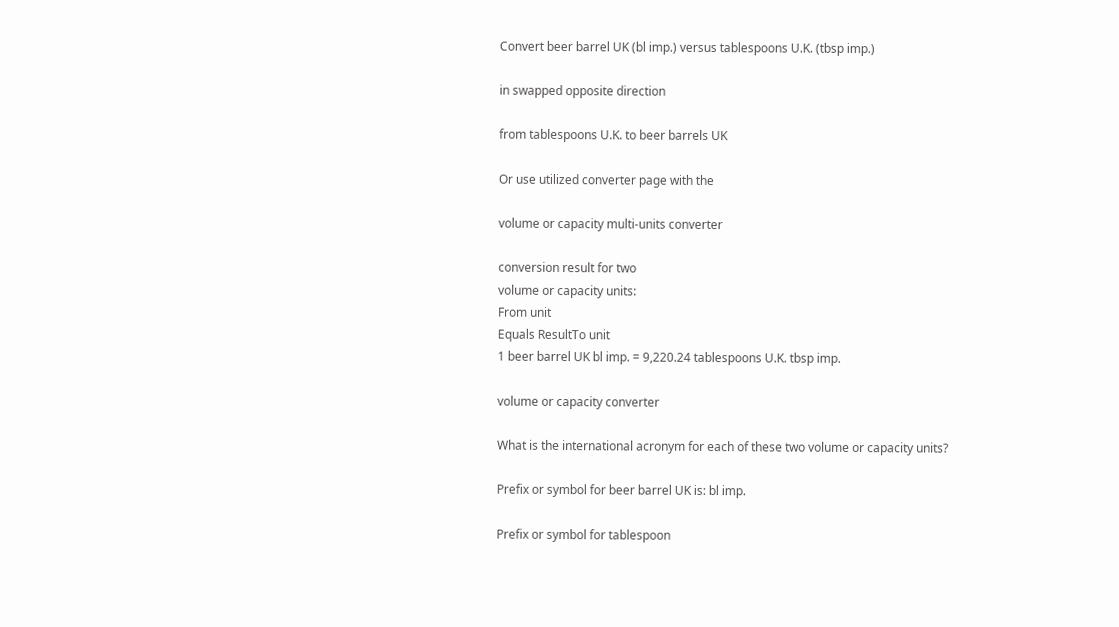Convert beer barrel UK (bl imp.) versus tablespoons U.K. (tbsp imp.)

in swapped opposite direction

from tablespoons U.K. to beer barrels UK

Or use utilized converter page with the

volume or capacity multi-units converter

conversion result for two
volume or capacity units:
From unit
Equals ResultTo unit
1 beer barrel UK bl imp. = 9,220.24 tablespoons U.K. tbsp imp.

volume or capacity converter

What is the international acronym for each of these two volume or capacity units?

Prefix or symbol for beer barrel UK is: bl imp.

Prefix or symbol for tablespoon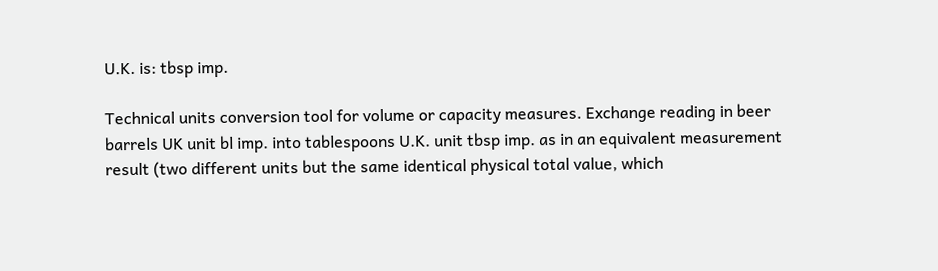U.K. is: tbsp imp.

Technical units conversion tool for volume or capacity measures. Exchange reading in beer barrels UK unit bl imp. into tablespoons U.K. unit tbsp imp. as in an equivalent measurement result (two different units but the same identical physical total value, which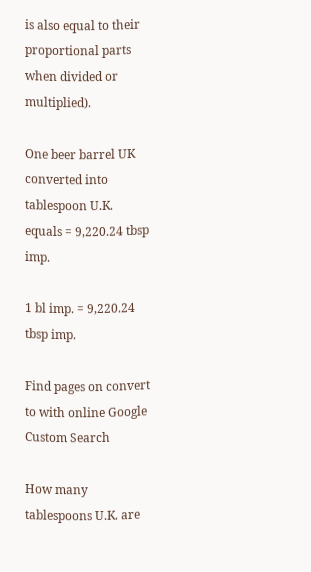is also equal to their proportional parts when divided or multiplied).

One beer barrel UK converted into tablespoon U.K. equals = 9,220.24 tbsp imp.

1 bl imp. = 9,220.24 tbsp imp.

Find pages on convert to with online Google Custom Search

How many tablespoons U.K. are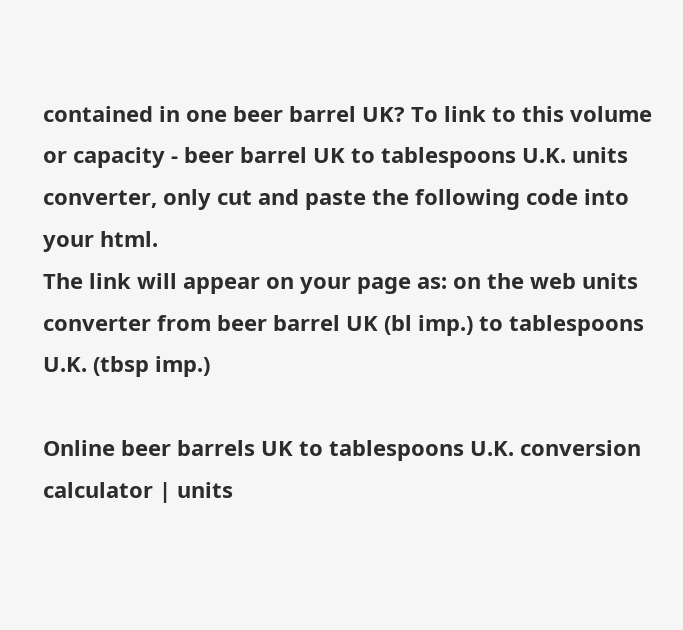contained in one beer barrel UK? To link to this volume or capacity - beer barrel UK to tablespoons U.K. units converter, only cut and paste the following code into your html.
The link will appear on your page as: on the web units converter from beer barrel UK (bl imp.) to tablespoons U.K. (tbsp imp.)

Online beer barrels UK to tablespoons U.K. conversion calculator | units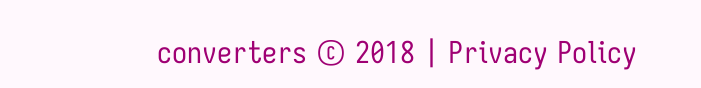converters © 2018 | Privacy Policy